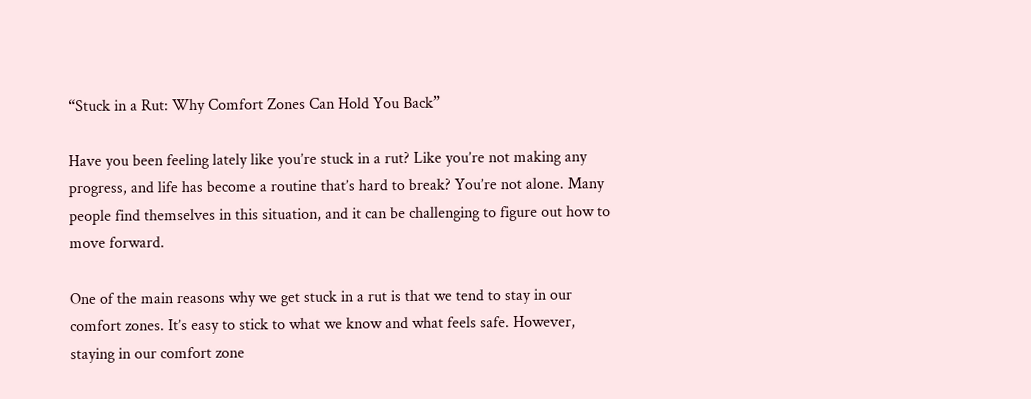“Stuck in a Rut: Why Comfort Zones Can Hold You Back”

Have you been feeling lately like you’re stuck in a rut? Like you’re not making any progress, and life has become a routine that’s hard to break? You’re not alone. Many people find themselves in this situation, and it can be challenging to figure out how to move forward.

One of the main reasons why we get stuck in a rut is that we tend to stay in our comfort zones. It’s easy to stick to what we know and what feels safe. However, staying in our comfort zone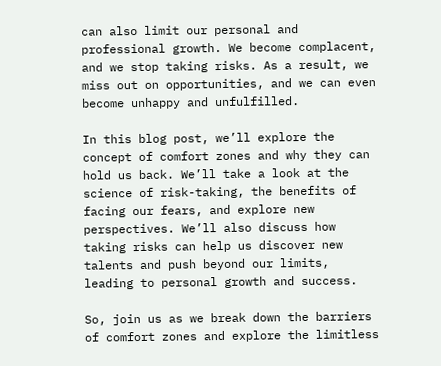can also limit our personal and professional growth. We become complacent, and we stop taking risks. As a result, we miss out on opportunities, and we can even become unhappy and unfulfilled.

In this blog post, we’ll explore the concept of comfort zones and why they can hold us back. We’ll take a look at the science of risk-taking, the benefits of facing our fears, and explore new perspectives. We’ll also discuss how taking risks can help us discover new talents and push beyond our limits, leading to personal growth and success.

So, join us as we break down the barriers of comfort zones and explore the limitless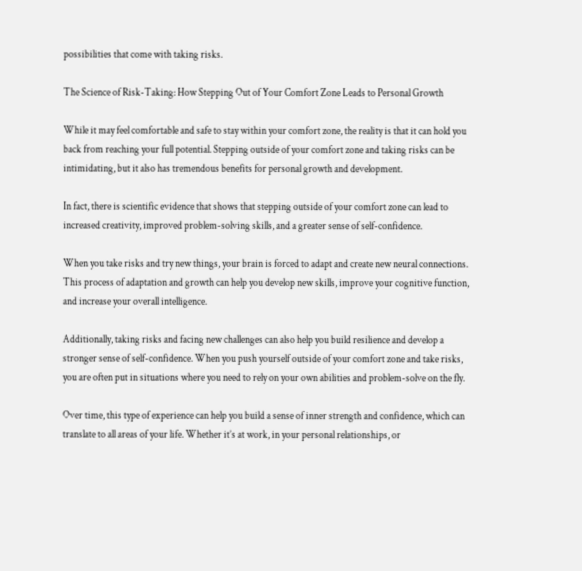possibilities that come with taking risks.

The Science of Risk-Taking: How Stepping Out of Your Comfort Zone Leads to Personal Growth

While it may feel comfortable and safe to stay within your comfort zone, the reality is that it can hold you back from reaching your full potential. Stepping outside of your comfort zone and taking risks can be intimidating, but it also has tremendous benefits for personal growth and development.

In fact, there is scientific evidence that shows that stepping outside of your comfort zone can lead to increased creativity, improved problem-solving skills, and a greater sense of self-confidence.

When you take risks and try new things, your brain is forced to adapt and create new neural connections. This process of adaptation and growth can help you develop new skills, improve your cognitive function, and increase your overall intelligence.

Additionally, taking risks and facing new challenges can also help you build resilience and develop a stronger sense of self-confidence. When you push yourself outside of your comfort zone and take risks, you are often put in situations where you need to rely on your own abilities and problem-solve on the fly.

Over time, this type of experience can help you build a sense of inner strength and confidence, which can translate to all areas of your life. Whether it’s at work, in your personal relationships, or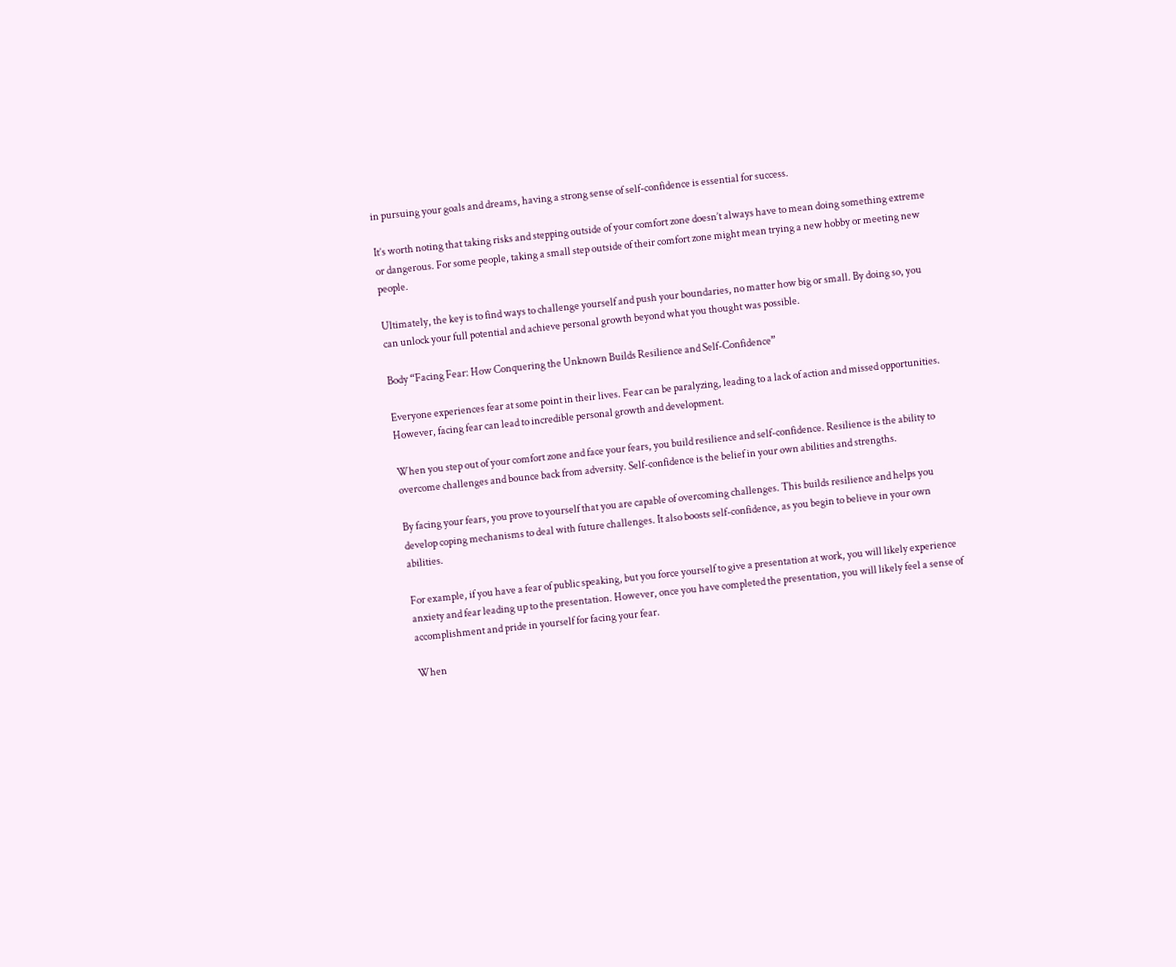in pursuing your goals and dreams, having a strong sense of self-confidence is essential for success.

It’s worth noting that taking risks and stepping outside of your comfort zone doesn’t always have to mean doing something extreme or dangerous. For some people, taking a small step outside of their comfort zone might mean trying a new hobby or meeting new people.

Ultimately, the key is to find ways to challenge yourself and push your boundaries, no matter how big or small. By doing so, you can unlock your full potential and achieve personal growth beyond what you thought was possible.

Body “Facing Fear: How Conquering the Unknown Builds Resilience and Self-Confidence”

Everyone experiences fear at some point in their lives. Fear can be paralyzing, leading to a lack of action and missed opportunities. However, facing fear can lead to incredible personal growth and development.

When you step out of your comfort zone and face your fears, you build resilience and self-confidence. Resilience is the ability to overcome challenges and bounce back from adversity. Self-confidence is the belief in your own abilities and strengths.

By facing your fears, you prove to yourself that you are capable of overcoming challenges. This builds resilience and helps you develop coping mechanisms to deal with future challenges. It also boosts self-confidence, as you begin to believe in your own abilities.

For example, if you have a fear of public speaking, but you force yourself to give a presentation at work, you will likely experience anxiety and fear leading up to the presentation. However, once you have completed the presentation, you will likely feel a sense of accomplishment and pride in yourself for facing your fear.

When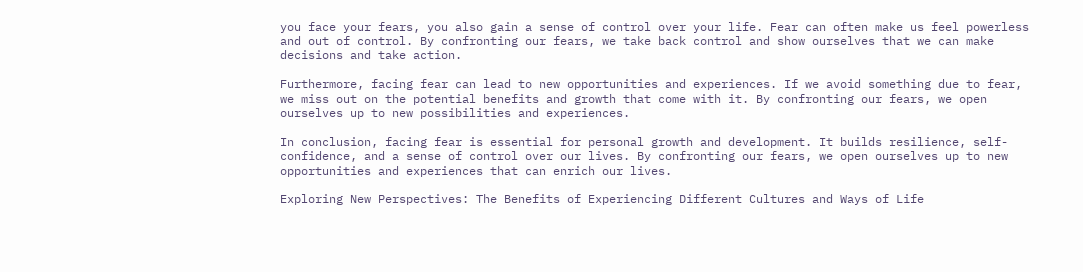you face your fears, you also gain a sense of control over your life. Fear can often make us feel powerless and out of control. By confronting our fears, we take back control and show ourselves that we can make decisions and take action.

Furthermore, facing fear can lead to new opportunities and experiences. If we avoid something due to fear, we miss out on the potential benefits and growth that come with it. By confronting our fears, we open ourselves up to new possibilities and experiences.

In conclusion, facing fear is essential for personal growth and development. It builds resilience, self-confidence, and a sense of control over our lives. By confronting our fears, we open ourselves up to new opportunities and experiences that can enrich our lives.

Exploring New Perspectives: The Benefits of Experiencing Different Cultures and Ways of Life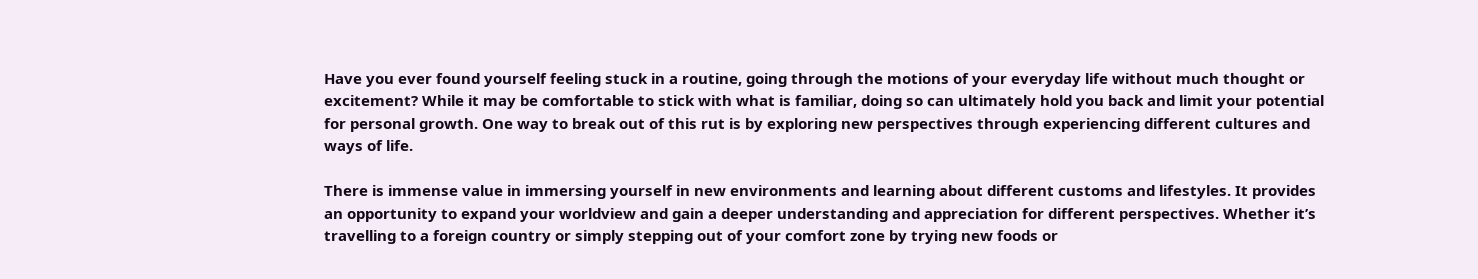Have you ever found yourself feeling stuck in a routine, going through the motions of your everyday life without much thought or excitement? While it may be comfortable to stick with what is familiar, doing so can ultimately hold you back and limit your potential for personal growth. One way to break out of this rut is by exploring new perspectives through experiencing different cultures and ways of life.

There is immense value in immersing yourself in new environments and learning about different customs and lifestyles. It provides an opportunity to expand your worldview and gain a deeper understanding and appreciation for different perspectives. Whether it’s travelling to a foreign country or simply stepping out of your comfort zone by trying new foods or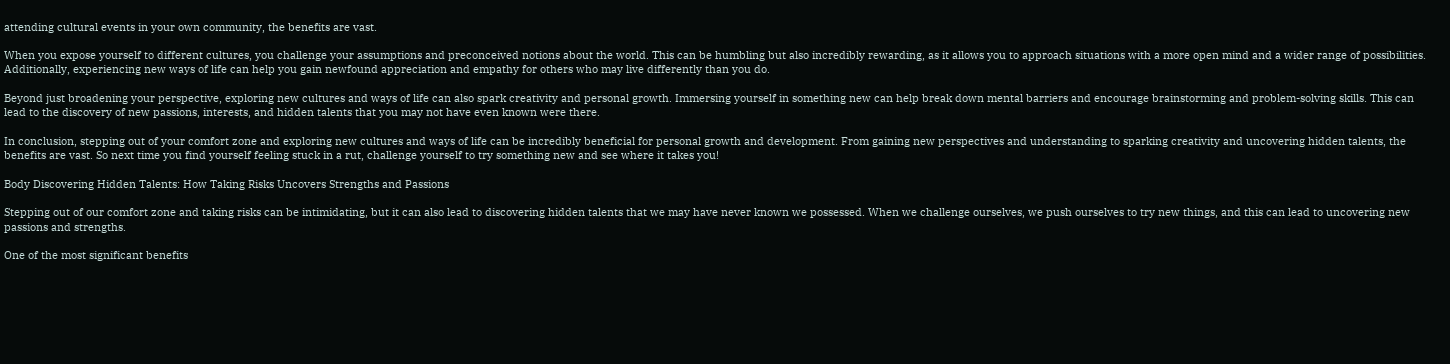attending cultural events in your own community, the benefits are vast.

When you expose yourself to different cultures, you challenge your assumptions and preconceived notions about the world. This can be humbling but also incredibly rewarding, as it allows you to approach situations with a more open mind and a wider range of possibilities. Additionally, experiencing new ways of life can help you gain newfound appreciation and empathy for others who may live differently than you do.

Beyond just broadening your perspective, exploring new cultures and ways of life can also spark creativity and personal growth. Immersing yourself in something new can help break down mental barriers and encourage brainstorming and problem-solving skills. This can lead to the discovery of new passions, interests, and hidden talents that you may not have even known were there.

In conclusion, stepping out of your comfort zone and exploring new cultures and ways of life can be incredibly beneficial for personal growth and development. From gaining new perspectives and understanding to sparking creativity and uncovering hidden talents, the benefits are vast. So next time you find yourself feeling stuck in a rut, challenge yourself to try something new and see where it takes you!

Body Discovering Hidden Talents: How Taking Risks Uncovers Strengths and Passions

Stepping out of our comfort zone and taking risks can be intimidating, but it can also lead to discovering hidden talents that we may have never known we possessed. When we challenge ourselves, we push ourselves to try new things, and this can lead to uncovering new passions and strengths.

One of the most significant benefits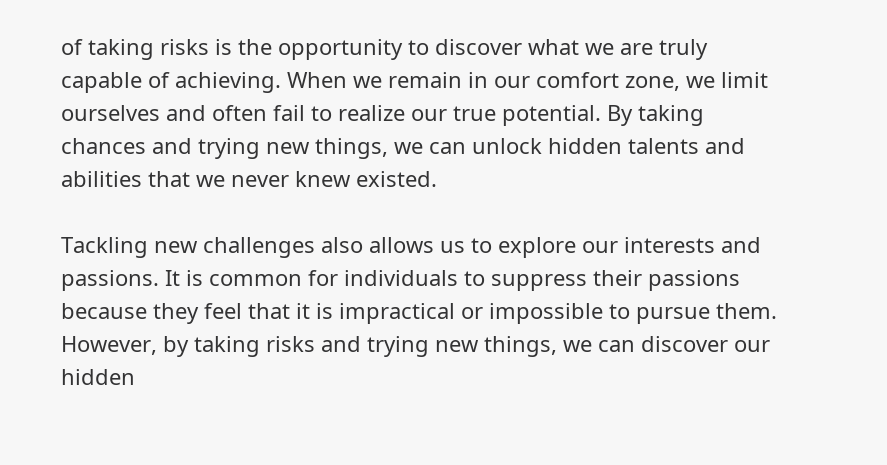of taking risks is the opportunity to discover what we are truly capable of achieving. When we remain in our comfort zone, we limit ourselves and often fail to realize our true potential. By taking chances and trying new things, we can unlock hidden talents and abilities that we never knew existed.

Tackling new challenges also allows us to explore our interests and passions. It is common for individuals to suppress their passions because they feel that it is impractical or impossible to pursue them. However, by taking risks and trying new things, we can discover our hidden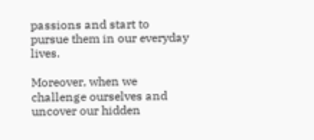passions and start to pursue them in our everyday lives.

Moreover, when we challenge ourselves and uncover our hidden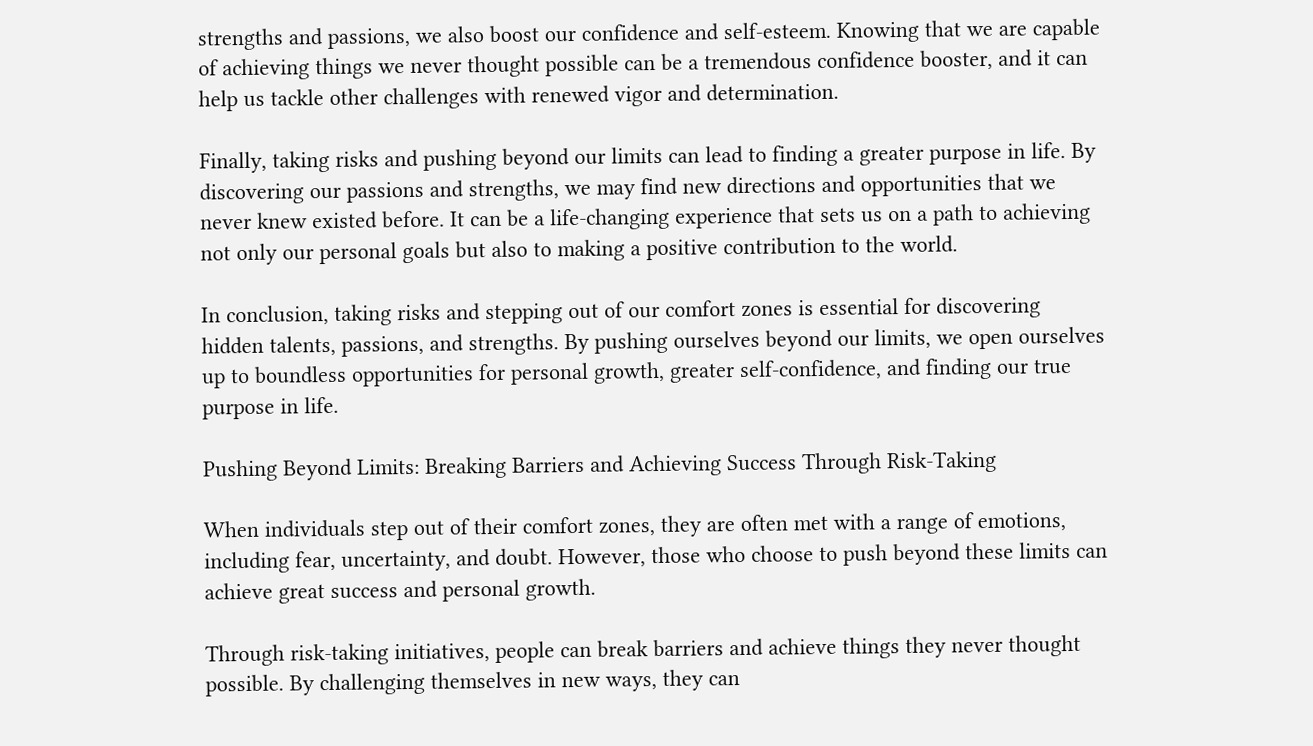strengths and passions, we also boost our confidence and self-esteem. Knowing that we are capable of achieving things we never thought possible can be a tremendous confidence booster, and it can help us tackle other challenges with renewed vigor and determination.

Finally, taking risks and pushing beyond our limits can lead to finding a greater purpose in life. By discovering our passions and strengths, we may find new directions and opportunities that we never knew existed before. It can be a life-changing experience that sets us on a path to achieving not only our personal goals but also to making a positive contribution to the world.

In conclusion, taking risks and stepping out of our comfort zones is essential for discovering hidden talents, passions, and strengths. By pushing ourselves beyond our limits, we open ourselves up to boundless opportunities for personal growth, greater self-confidence, and finding our true purpose in life.

Pushing Beyond Limits: Breaking Barriers and Achieving Success Through Risk-Taking

When individuals step out of their comfort zones, they are often met with a range of emotions, including fear, uncertainty, and doubt. However, those who choose to push beyond these limits can achieve great success and personal growth.

Through risk-taking initiatives, people can break barriers and achieve things they never thought possible. By challenging themselves in new ways, they can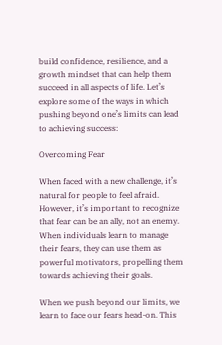build confidence, resilience, and a growth mindset that can help them succeed in all aspects of life. Let’s explore some of the ways in which pushing beyond one’s limits can lead to achieving success:

Overcoming Fear

When faced with a new challenge, it’s natural for people to feel afraid. However, it’s important to recognize that fear can be an ally, not an enemy. When individuals learn to manage their fears, they can use them as powerful motivators, propelling them towards achieving their goals.

When we push beyond our limits, we learn to face our fears head-on. This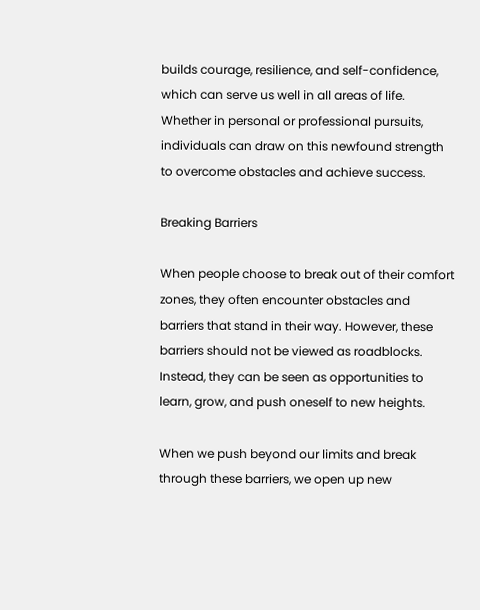builds courage, resilience, and self-confidence, which can serve us well in all areas of life. Whether in personal or professional pursuits, individuals can draw on this newfound strength to overcome obstacles and achieve success.

Breaking Barriers

When people choose to break out of their comfort zones, they often encounter obstacles and barriers that stand in their way. However, these barriers should not be viewed as roadblocks. Instead, they can be seen as opportunities to learn, grow, and push oneself to new heights.

When we push beyond our limits and break through these barriers, we open up new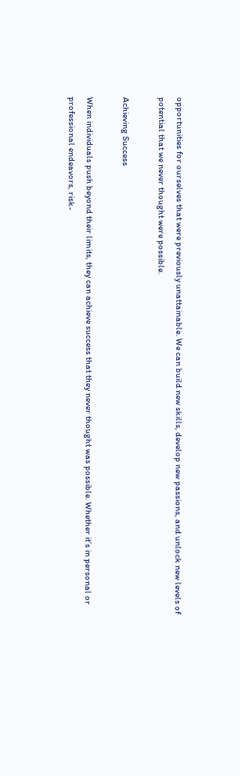opportunities for ourselves that were previously unattainable. We can build new skills, develop new passions, and unlock new levels of potential that we never thought were possible.

Achieving Success

When individuals push beyond their limits, they can achieve success that they never thought was possible. Whether it’s in personal or professional endeavors, risk-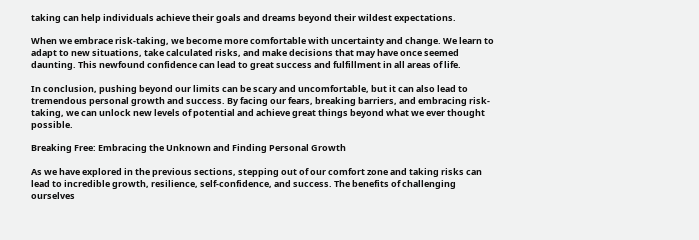taking can help individuals achieve their goals and dreams beyond their wildest expectations.

When we embrace risk-taking, we become more comfortable with uncertainty and change. We learn to adapt to new situations, take calculated risks, and make decisions that may have once seemed daunting. This newfound confidence can lead to great success and fulfillment in all areas of life.

In conclusion, pushing beyond our limits can be scary and uncomfortable, but it can also lead to tremendous personal growth and success. By facing our fears, breaking barriers, and embracing risk-taking, we can unlock new levels of potential and achieve great things beyond what we ever thought possible.

Breaking Free: Embracing the Unknown and Finding Personal Growth

As we have explored in the previous sections, stepping out of our comfort zone and taking risks can lead to incredible growth, resilience, self-confidence, and success. The benefits of challenging ourselves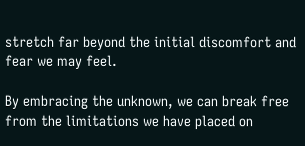stretch far beyond the initial discomfort and fear we may feel.

By embracing the unknown, we can break free from the limitations we have placed on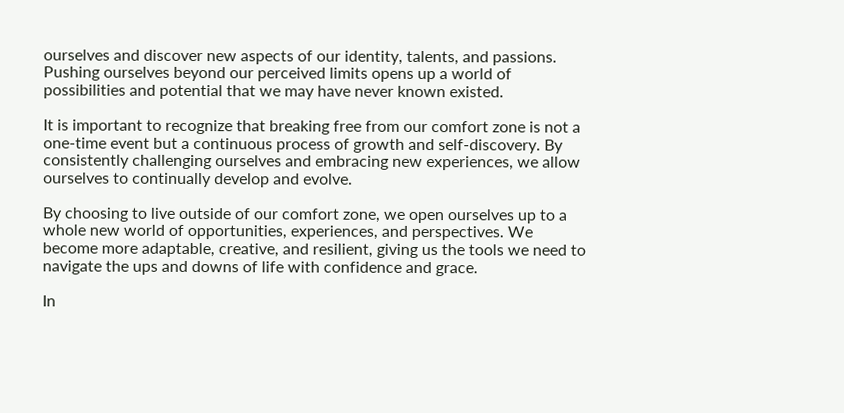ourselves and discover new aspects of our identity, talents, and passions. Pushing ourselves beyond our perceived limits opens up a world of possibilities and potential that we may have never known existed.

It is important to recognize that breaking free from our comfort zone is not a one-time event but a continuous process of growth and self-discovery. By consistently challenging ourselves and embracing new experiences, we allow ourselves to continually develop and evolve.

By choosing to live outside of our comfort zone, we open ourselves up to a whole new world of opportunities, experiences, and perspectives. We become more adaptable, creative, and resilient, giving us the tools we need to navigate the ups and downs of life with confidence and grace.

In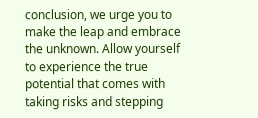conclusion, we urge you to make the leap and embrace the unknown. Allow yourself to experience the true potential that comes with taking risks and stepping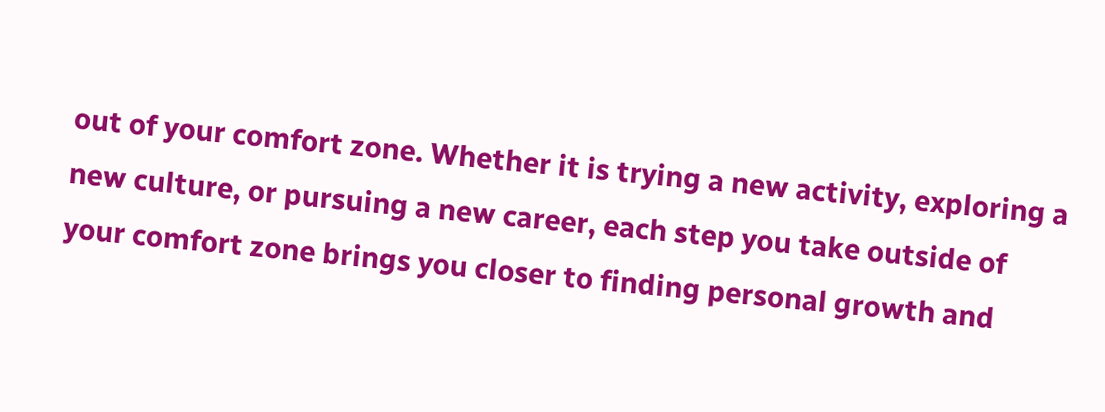out of your comfort zone. Whether it is trying a new activity, exploring a new culture, or pursuing a new career, each step you take outside of your comfort zone brings you closer to finding personal growth and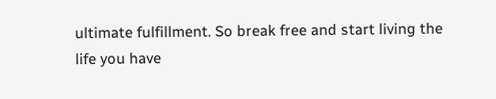ultimate fulfillment. So break free and start living the life you have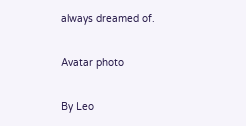always dreamed of.

Avatar photo

By Leo